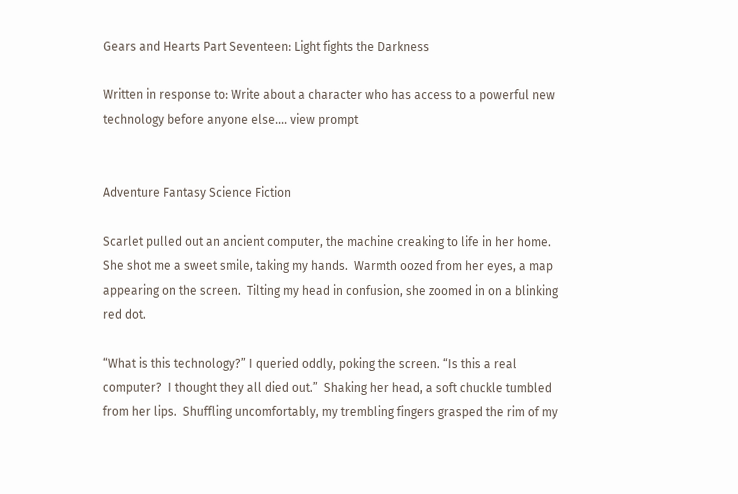Gears and Hearts Part Seventeen: Light fights the Darkness

Written in response to: Write about a character who has access to a powerful new technology before anyone else.... view prompt


Adventure Fantasy Science Fiction

Scarlet pulled out an ancient computer, the machine creaking to life in her home.  She shot me a sweet smile, taking my hands.  Warmth oozed from her eyes, a map appearing on the screen.  Tilting my head in confusion, she zoomed in on a blinking red dot.

“What is this technology?” I queried oddly, poking the screen. “Is this a real computer?  I thought they all died out.”  Shaking her head, a soft chuckle tumbled from her lips.  Shuffling uncomfortably, my trembling fingers grasped the rim of my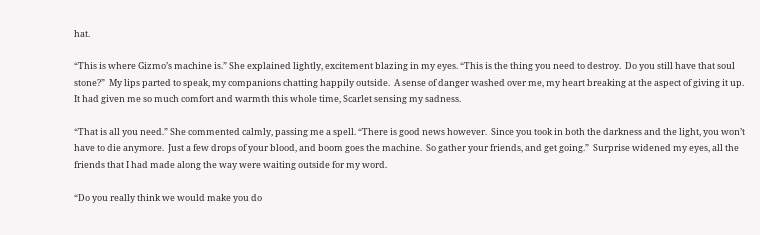hat.

“This is where Gizmo’s machine is.” She explained lightly, excitement blazing in my eyes. “This is the thing you need to destroy.  Do you still have that soul stone?”  My lips parted to speak, my companions chatting happily outside.  A sense of danger washed over me, my heart breaking at the aspect of giving it up.  It had given me so much comfort and warmth this whole time, Scarlet sensing my sadness.

“That is all you need.” She commented calmly, passing me a spell. “There is good news however.  Since you took in both the darkness and the light, you won’t have to die anymore.  Just a few drops of your blood, and boom goes the machine.  So gather your friends, and get going.”  Surprise widened my eyes, all the friends that I had made along the way were waiting outside for my word.

“Do you really think we would make you do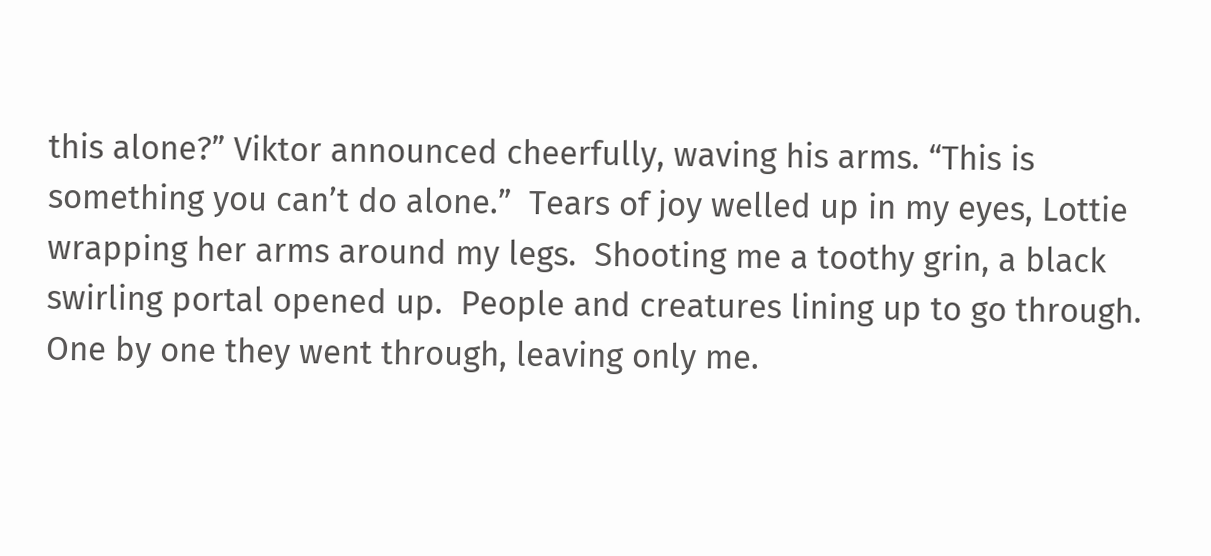this alone?” Viktor announced cheerfully, waving his arms. “This is something you can’t do alone.”  Tears of joy welled up in my eyes, Lottie wrapping her arms around my legs.  Shooting me a toothy grin, a black swirling portal opened up.  People and creatures lining up to go through.  One by one they went through, leaving only me.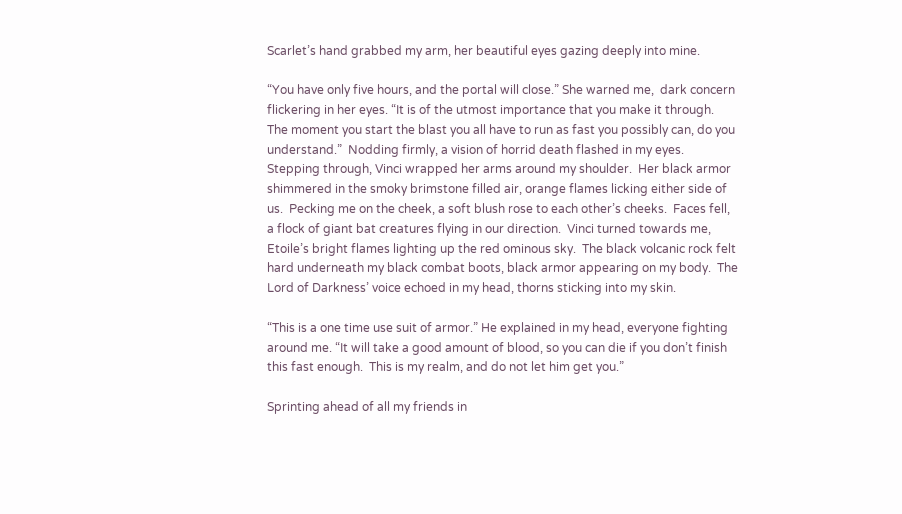Scarlet’s hand grabbed my arm, her beautiful eyes gazing deeply into mine.

“You have only five hours, and the portal will close.” She warned me,  dark concern flickering in her eyes. “It is of the utmost importance that you make it through.  The moment you start the blast you all have to run as fast you possibly can, do you understand.”  Nodding firmly, a vision of horrid death flashed in my eyes.  Stepping through, Vinci wrapped her arms around my shoulder.  Her black armor shimmered in the smoky brimstone filled air, orange flames licking either side of us.  Pecking me on the cheek, a soft blush rose to each other’s cheeks.  Faces fell, a flock of giant bat creatures flying in our direction.  Vinci turned towards me, Etoile’s bright flames lighting up the red ominous sky.  The black volcanic rock felt hard underneath my black combat boots, black armor appearing on my body.  The Lord of Darkness’ voice echoed in my head, thorns sticking into my skin.

“This is a one time use suit of armor.” He explained in my head, everyone fighting around me. “It will take a good amount of blood, so you can die if you don’t finish this fast enough.  This is my realm, and do not let him get you.”

Sprinting ahead of all my friends in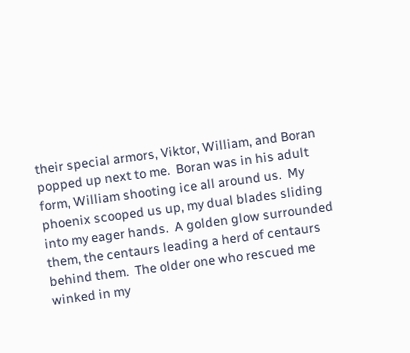their special armors, Viktor, William, and Boran popped up next to me.  Boran was in his adult form, William shooting ice all around us.  My phoenix scooped us up, my dual blades sliding into my eager hands.  A golden glow surrounded them, the centaurs leading a herd of centaurs behind them.  The older one who rescued me winked in my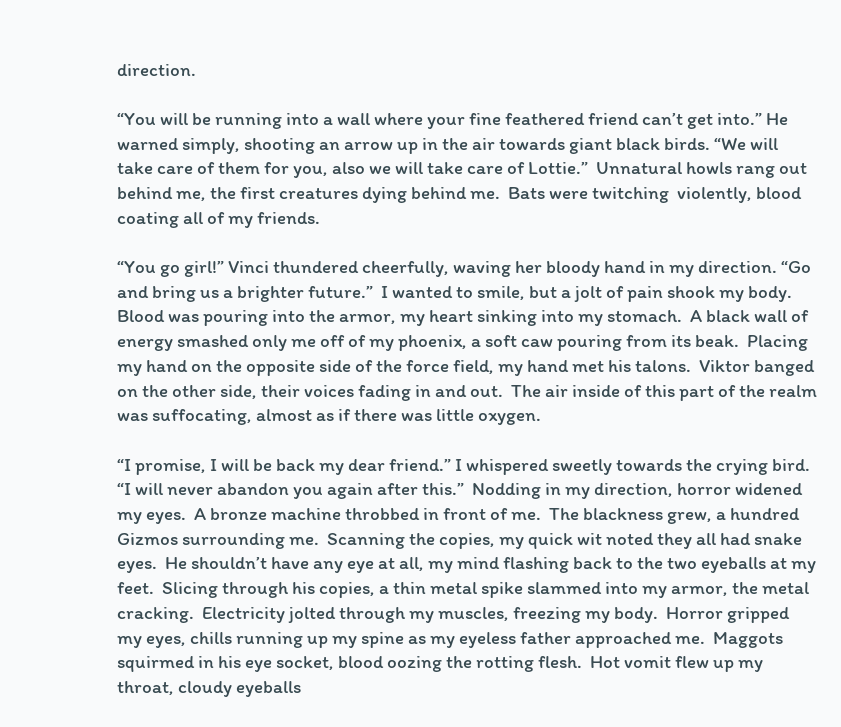direction.

“You will be running into a wall where your fine feathered friend can’t get into.” He warned simply, shooting an arrow up in the air towards giant black birds. “We will take care of them for you, also we will take care of Lottie.”  Unnatural howls rang out behind me, the first creatures dying behind me.  Bats were twitching  violently, blood coating all of my friends.

“You go girl!” Vinci thundered cheerfully, waving her bloody hand in my direction. “Go and bring us a brighter future.”  I wanted to smile, but a jolt of pain shook my body.  Blood was pouring into the armor, my heart sinking into my stomach.  A black wall of energy smashed only me off of my phoenix, a soft caw pouring from its beak.  Placing my hand on the opposite side of the force field, my hand met his talons.  Viktor banged on the other side, their voices fading in and out.  The air inside of this part of the realm was suffocating, almost as if there was little oxygen.

“I promise, I will be back my dear friend.” I whispered sweetly towards the crying bird. “I will never abandon you again after this.”  Nodding in my direction, horror widened my eyes.  A bronze machine throbbed in front of me.  The blackness grew, a hundred Gizmos surrounding me.  Scanning the copies, my quick wit noted they all had snake eyes.  He shouldn’t have any eye at all, my mind flashing back to the two eyeballs at my feet.  Slicing through his copies, a thin metal spike slammed into my armor, the metal cracking.  Electricity jolted through my muscles, freezing my body.  Horror gripped my eyes, chills running up my spine as my eyeless father approached me.  Maggots squirmed in his eye socket, blood oozing the rotting flesh.  Hot vomit flew up my throat, cloudy eyeballs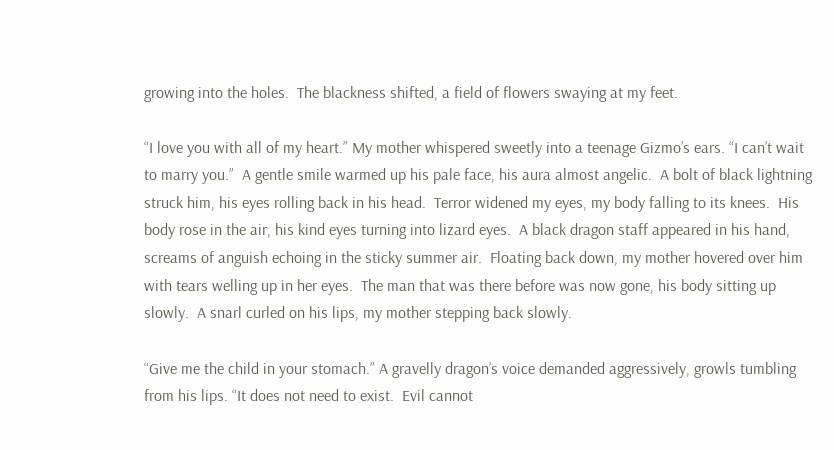growing into the holes.  The blackness shifted, a field of flowers swaying at my feet.

“I love you with all of my heart.” My mother whispered sweetly into a teenage Gizmo’s ears. “I can’t wait to marry you.”  A gentle smile warmed up his pale face, his aura almost angelic.  A bolt of black lightning struck him, his eyes rolling back in his head.  Terror widened my eyes, my body falling to its knees.  His body rose in the air, his kind eyes turning into lizard eyes.  A black dragon staff appeared in his hand, screams of anguish echoing in the sticky summer air.  Floating back down, my mother hovered over him with tears welling up in her eyes.  The man that was there before was now gone, his body sitting up slowly.  A snarl curled on his lips, my mother stepping back slowly.

“Give me the child in your stomach.” A gravelly dragon’s voice demanded aggressively, growls tumbling from his lips. “It does not need to exist.  Evil cannot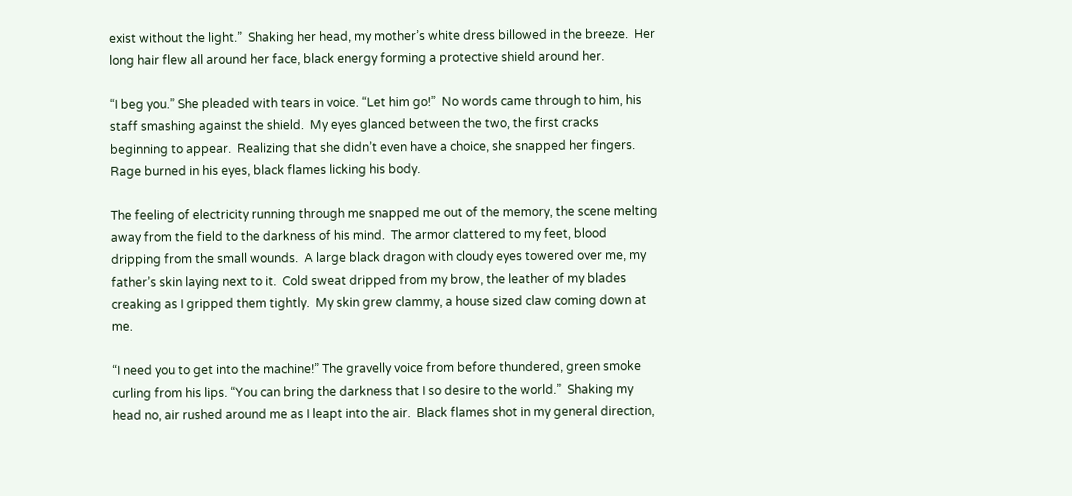exist without the light.”  Shaking her head, my mother’s white dress billowed in the breeze.  Her long hair flew all around her face, black energy forming a protective shield around her.

“I beg you.” She pleaded with tears in voice. “Let him go!”  No words came through to him, his staff smashing against the shield.  My eyes glanced between the two, the first cracks beginning to appear.  Realizing that she didn’t even have a choice, she snapped her fingers.  Rage burned in his eyes, black flames licking his body.

The feeling of electricity running through me snapped me out of the memory, the scene melting away from the field to the darkness of his mind.  The armor clattered to my feet, blood dripping from the small wounds.  A large black dragon with cloudy eyes towered over me, my father’s skin laying next to it.  Cold sweat dripped from my brow, the leather of my blades creaking as I gripped them tightly.  My skin grew clammy, a house sized claw coming down at me.

“I need you to get into the machine!” The gravelly voice from before thundered, green smoke curling from his lips. “You can bring the darkness that I so desire to the world.”  Shaking my head no, air rushed around me as I leapt into the air.  Black flames shot in my general direction,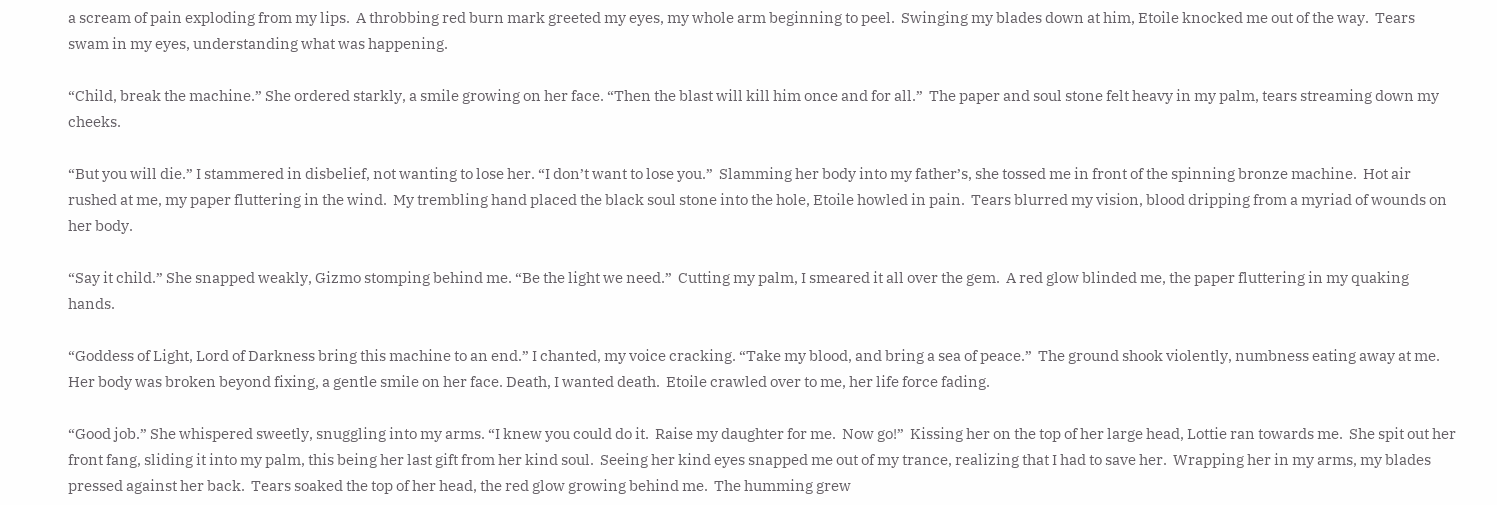a scream of pain exploding from my lips.  A throbbing red burn mark greeted my eyes, my whole arm beginning to peel.  Swinging my blades down at him, Etoile knocked me out of the way.  Tears swam in my eyes, understanding what was happening.

“Child, break the machine.” She ordered starkly, a smile growing on her face. “Then the blast will kill him once and for all.”  The paper and soul stone felt heavy in my palm, tears streaming down my cheeks.

“But you will die.” I stammered in disbelief, not wanting to lose her. “I don’t want to lose you.”  Slamming her body into my father’s, she tossed me in front of the spinning bronze machine.  Hot air rushed at me, my paper fluttering in the wind.  My trembling hand placed the black soul stone into the hole, Etoile howled in pain.  Tears blurred my vision, blood dripping from a myriad of wounds on her body.

“Say it child.” She snapped weakly, Gizmo stomping behind me. “Be the light we need.”  Cutting my palm, I smeared it all over the gem.  A red glow blinded me, the paper fluttering in my quaking hands.

“Goddess of Light, Lord of Darkness bring this machine to an end.” I chanted, my voice cracking. “Take my blood, and bring a sea of peace.”  The ground shook violently, numbness eating away at me.  Her body was broken beyond fixing, a gentle smile on her face. Death, I wanted death.  Etoile crawled over to me, her life force fading.

“Good job.” She whispered sweetly, snuggling into my arms. “I knew you could do it.  Raise my daughter for me.  Now go!”  Kissing her on the top of her large head, Lottie ran towards me.  She spit out her front fang, sliding it into my palm, this being her last gift from her kind soul.  Seeing her kind eyes snapped me out of my trance, realizing that I had to save her.  Wrapping her in my arms, my blades pressed against her back.  Tears soaked the top of her head, the red glow growing behind me.  The humming grew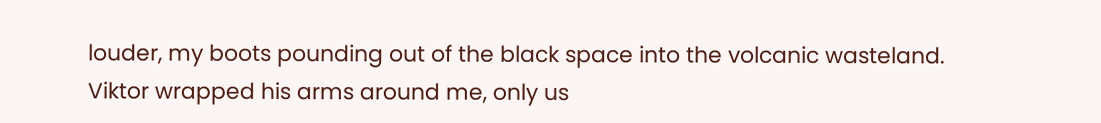louder, my boots pounding out of the black space into the volcanic wasteland.  Viktor wrapped his arms around me, only us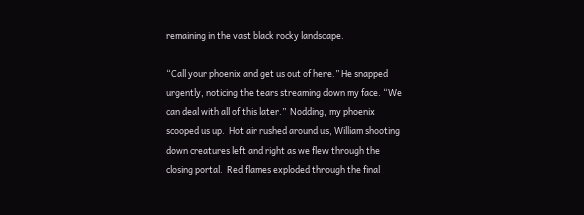remaining in the vast black rocky landscape.

“Call your phoenix and get us out of here.” He snapped urgently, noticing the tears streaming down my face. “We can deal with all of this later.”  Nodding, my phoenix scooped us up.  Hot air rushed around us, William shooting down creatures left and right as we flew through the closing portal.  Red flames exploded through the final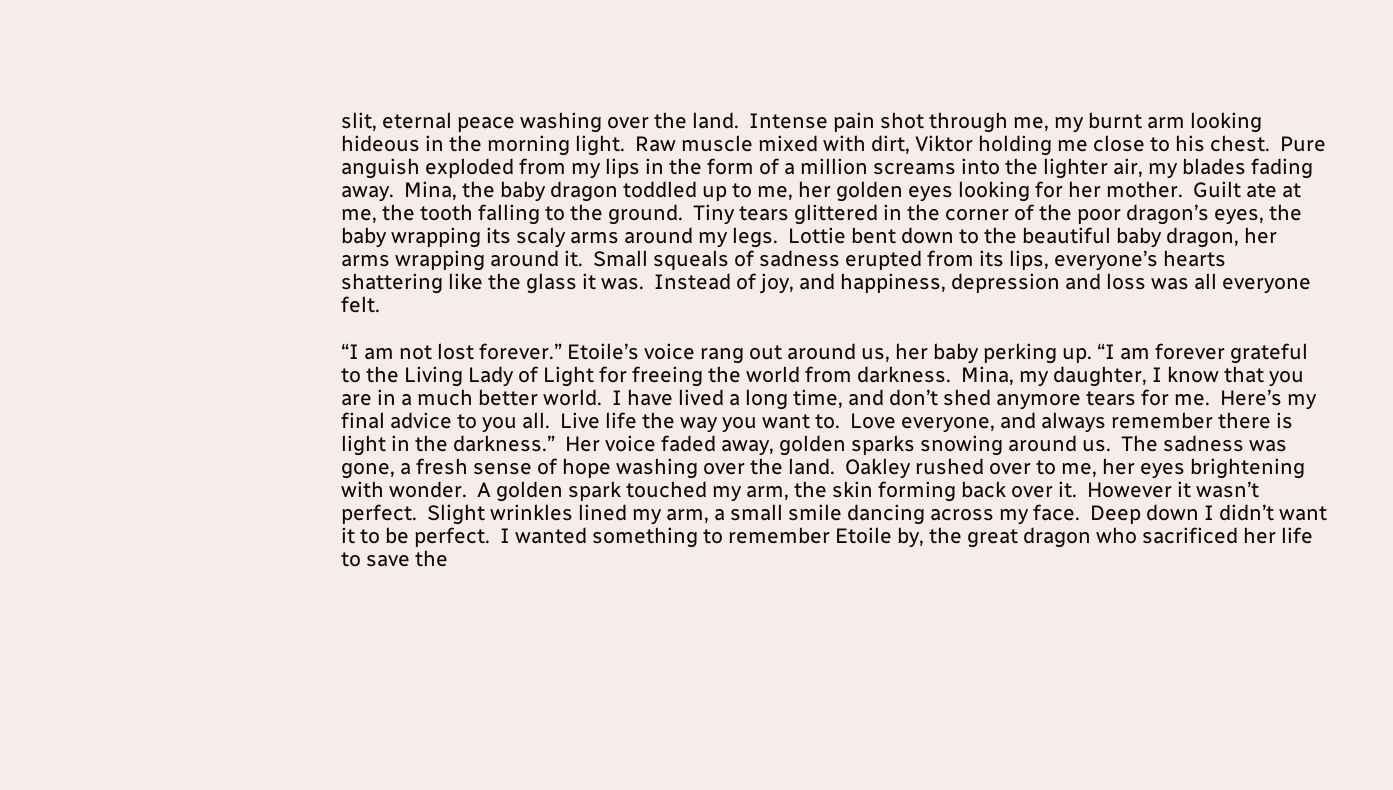slit, eternal peace washing over the land.  Intense pain shot through me, my burnt arm looking hideous in the morning light.  Raw muscle mixed with dirt, Viktor holding me close to his chest.  Pure anguish exploded from my lips in the form of a million screams into the lighter air, my blades fading away.  Mina, the baby dragon toddled up to me, her golden eyes looking for her mother.  Guilt ate at me, the tooth falling to the ground.  Tiny tears glittered in the corner of the poor dragon’s eyes, the baby wrapping its scaly arms around my legs.  Lottie bent down to the beautiful baby dragon, her arms wrapping around it.  Small squeals of sadness erupted from its lips, everyone’s hearts shattering like the glass it was.  Instead of joy, and happiness, depression and loss was all everyone felt.

“I am not lost forever.” Etoile’s voice rang out around us, her baby perking up. “I am forever grateful to the Living Lady of Light for freeing the world from darkness.  Mina, my daughter, I know that you are in a much better world.  I have lived a long time, and don’t shed anymore tears for me.  Here’s my final advice to you all.  Live life the way you want to.  Love everyone, and always remember there is light in the darkness.”  Her voice faded away, golden sparks snowing around us.  The sadness was gone, a fresh sense of hope washing over the land.  Oakley rushed over to me, her eyes brightening with wonder.  A golden spark touched my arm, the skin forming back over it.  However it wasn’t perfect.  Slight wrinkles lined my arm, a small smile dancing across my face.  Deep down I didn’t want it to be perfect.  I wanted something to remember Etoile by, the great dragon who sacrificed her life to save the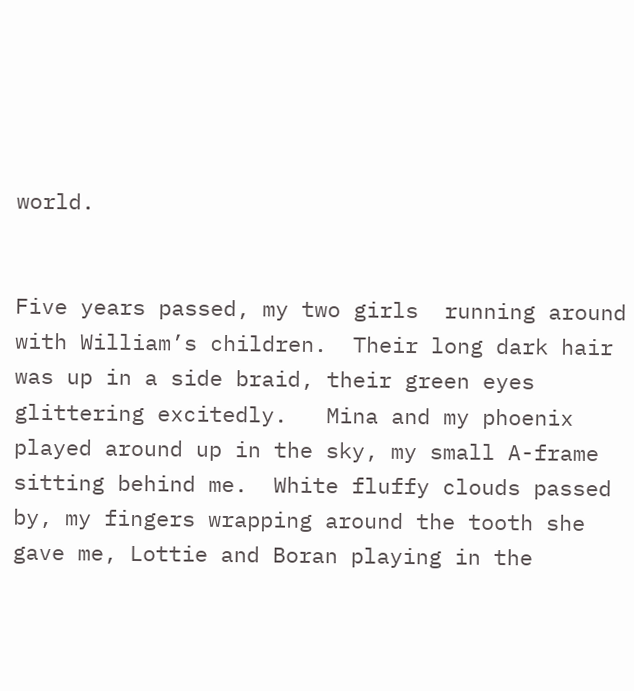world.


Five years passed, my two girls  running around with William’s children.  Their long dark hair was up in a side braid, their green eyes glittering excitedly.   Mina and my phoenix played around up in the sky, my small A-frame sitting behind me.  White fluffy clouds passed by, my fingers wrapping around the tooth she gave me, Lottie and Boran playing in the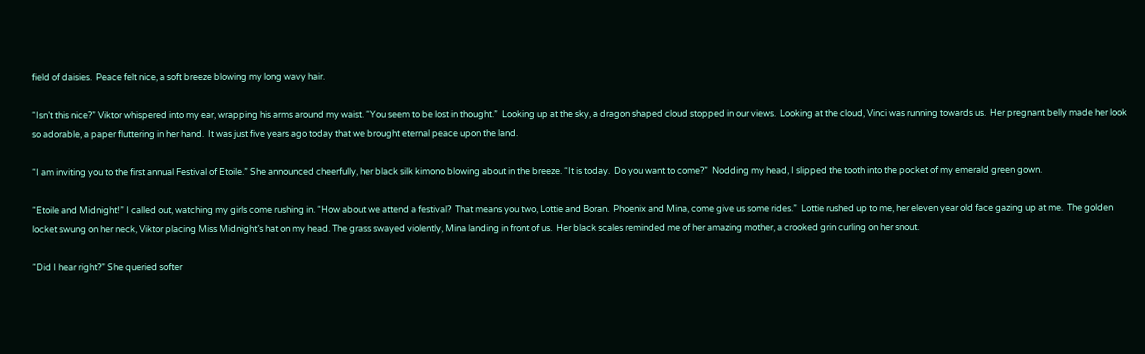field of daisies.  Peace felt nice, a soft breeze blowing my long wavy hair.

“Isn’t this nice?” Viktor whispered into my ear, wrapping his arms around my waist. “You seem to be lost in thought.”  Looking up at the sky, a dragon shaped cloud stopped in our views.  Looking at the cloud, Vinci was running towards us.  Her pregnant belly made her look so adorable, a paper fluttering in her hand.  It was just five years ago today that we brought eternal peace upon the land.

“I am inviting you to the first annual Festival of Etoile.” She announced cheerfully, her black silk kimono blowing about in the breeze. “It is today.  Do you want to come?”  Nodding my head, I slipped the tooth into the pocket of my emerald green gown.

“Etoile and Midnight!” I called out, watching my girls come rushing in. “How about we attend a festival?  That means you two, Lottie and Boran.  Phoenix and Mina, come give us some rides.”  Lottie rushed up to me, her eleven year old face gazing up at me.  The golden locket swung on her neck, Viktor placing Miss Midnight’s hat on my head. The grass swayed violently, Mina landing in front of us.  Her black scales reminded me of her amazing mother, a crooked grin curling on her snout.

“Did I hear right?” She queried softer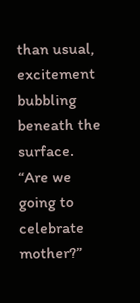than usual, excitement bubbling beneath the surface. “Are we going to celebrate mother?”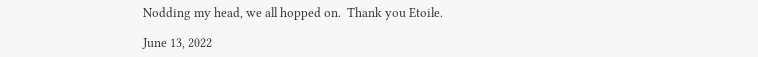Nodding my head, we all hopped on.  Thank you Etoile.

June 13, 2022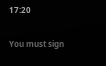17:20

You must sign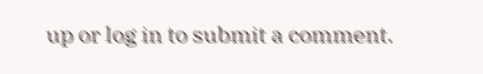up or log in to submit a comment.